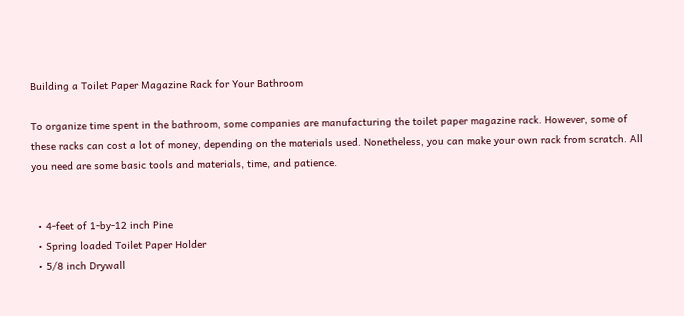Building a Toilet Paper Magazine Rack for Your Bathroom

To organize time spent in the bathroom, some companies are manufacturing the toilet paper magazine rack. However, some of these racks can cost a lot of money, depending on the materials used. Nonetheless, you can make your own rack from scratch. All you need are some basic tools and materials, time, and patience.


  • 4-feet of 1-by-12 inch Pine
  • Spring loaded Toilet Paper Holder
  • 5/8 inch Drywall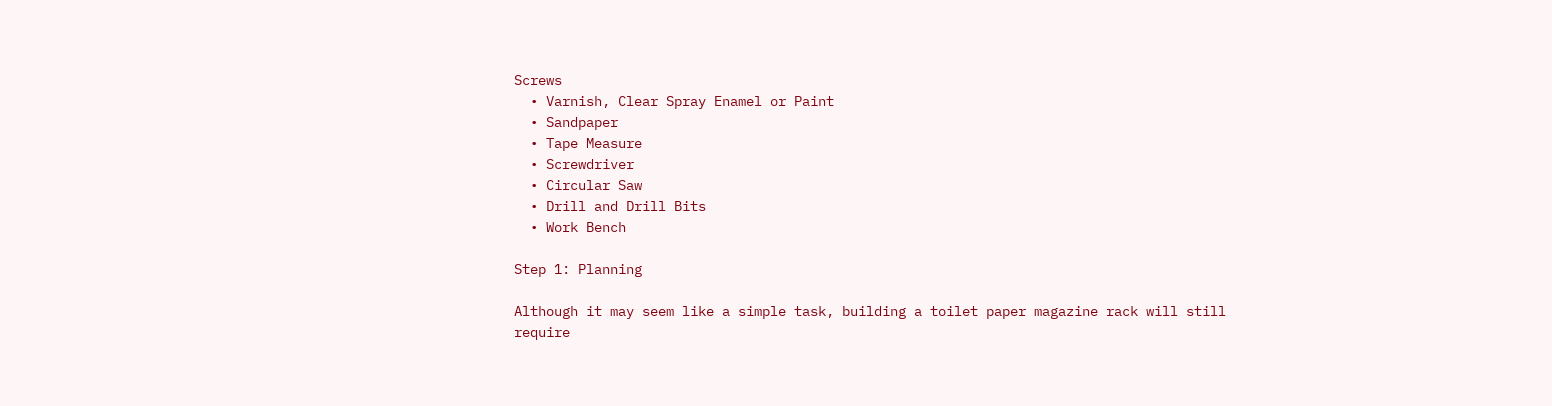Screws
  • Varnish, Clear Spray Enamel or Paint
  • Sandpaper
  • Tape Measure
  • Screwdriver
  • Circular Saw
  • Drill and Drill Bits
  • Work Bench

Step 1: Planning

Although it may seem like a simple task, building a toilet paper magazine rack will still require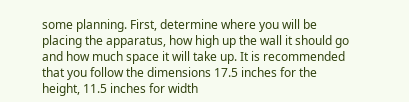some planning. First, determine where you will be placing the apparatus, how high up the wall it should go and how much space it will take up. It is recommended that you follow the dimensions 17.5 inches for the height, 11.5 inches for width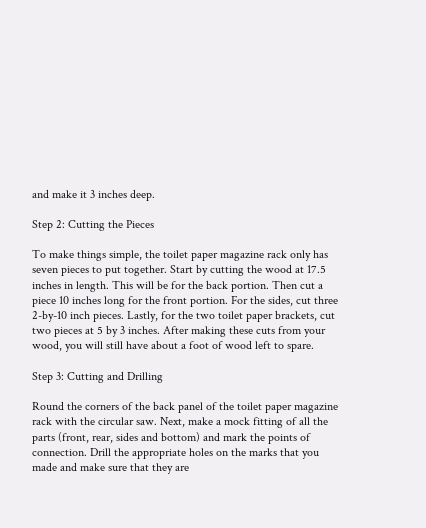and make it 3 inches deep.

Step 2: Cutting the Pieces

To make things simple, the toilet paper magazine rack only has seven pieces to put together. Start by cutting the wood at 17.5 inches in length. This will be for the back portion. Then cut a piece 10 inches long for the front portion. For the sides, cut three 2-by-10 inch pieces. Lastly, for the two toilet paper brackets, cut two pieces at 5 by 3 inches. After making these cuts from your wood, you will still have about a foot of wood left to spare.

Step 3: Cutting and Drilling

Round the corners of the back panel of the toilet paper magazine rack with the circular saw. Next, make a mock fitting of all the parts (front, rear, sides and bottom) and mark the points of connection. Drill the appropriate holes on the marks that you made and make sure that they are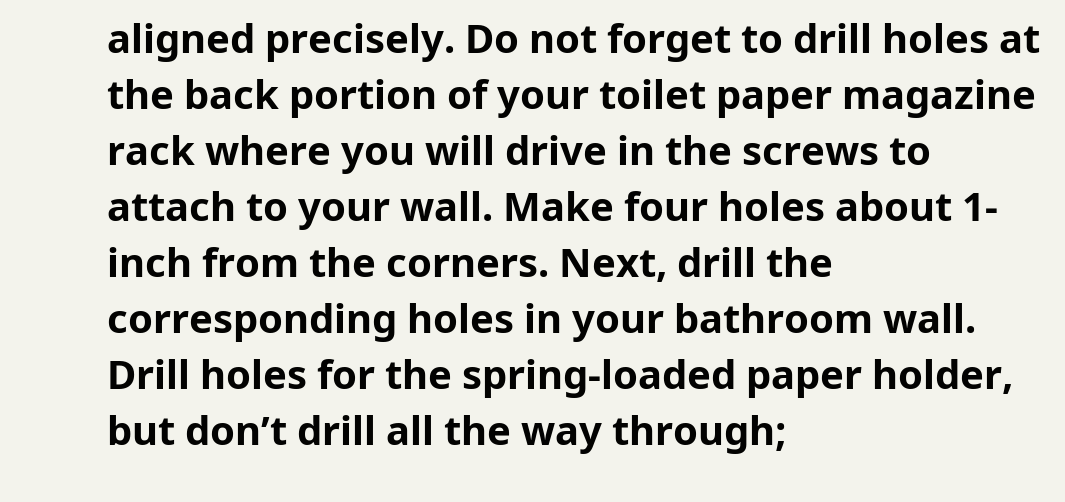aligned precisely. Do not forget to drill holes at the back portion of your toilet paper magazine rack where you will drive in the screws to attach to your wall. Make four holes about 1-inch from the corners. Next, drill the corresponding holes in your bathroom wall. Drill holes for the spring-loaded paper holder, but don’t drill all the way through;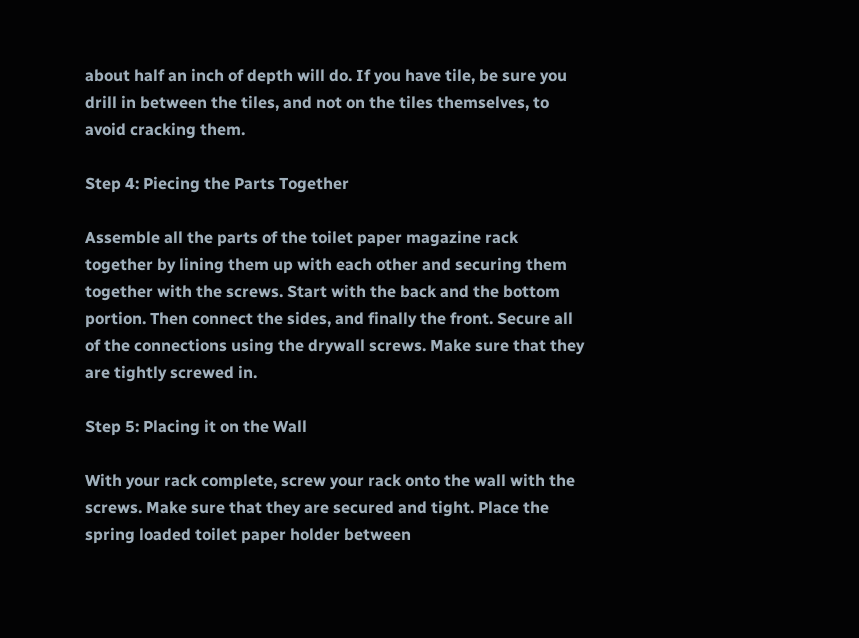about half an inch of depth will do. If you have tile, be sure you drill in between the tiles, and not on the tiles themselves, to avoid cracking them.

Step 4: Piecing the Parts Together

Assemble all the parts of the toilet paper magazine rack together by lining them up with each other and securing them together with the screws. Start with the back and the bottom portion. Then connect the sides, and finally the front. Secure all of the connections using the drywall screws. Make sure that they are tightly screwed in.

Step 5: Placing it on the Wall

With your rack complete, screw your rack onto the wall with the screws. Make sure that they are secured and tight. Place the spring loaded toilet paper holder between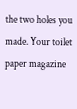the two holes you made. Your toilet paper magazine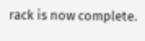rack is now complete.